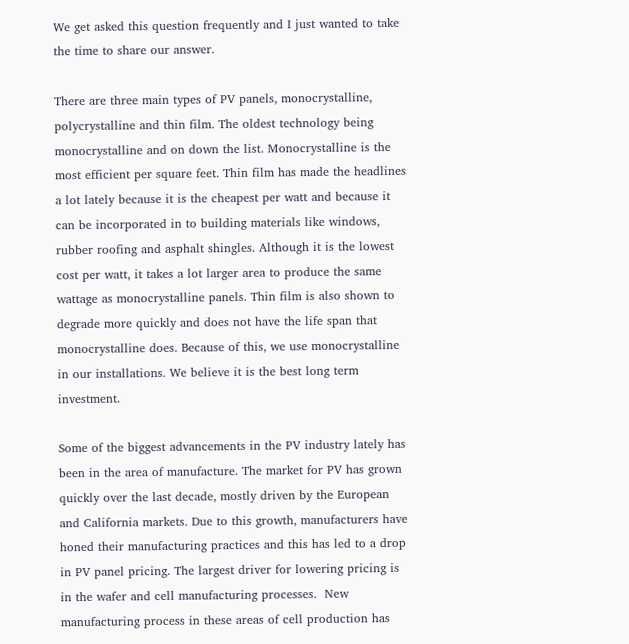We get asked this question frequently and I just wanted to take the time to share our answer.

There are three main types of PV panels, monocrystalline, polycrystalline and thin film. The oldest technology being monocrystalline and on down the list. Monocrystalline is the most efficient per square feet. Thin film has made the headlines a lot lately because it is the cheapest per watt and because it can be incorporated in to building materials like windows, rubber roofing and asphalt shingles. Although it is the lowest cost per watt, it takes a lot larger area to produce the same wattage as monocrystalline panels. Thin film is also shown to degrade more quickly and does not have the life span that monocrystalline does. Because of this, we use monocrystalline in our installations. We believe it is the best long term investment.

Some of the biggest advancements in the PV industry lately has been in the area of manufacture. The market for PV has grown quickly over the last decade, mostly driven by the European and California markets. Due to this growth, manufacturers have honed their manufacturing practices and this has led to a drop in PV panel pricing. The largest driver for lowering pricing is in the wafer and cell manufacturing processes.  New manufacturing process in these areas of cell production has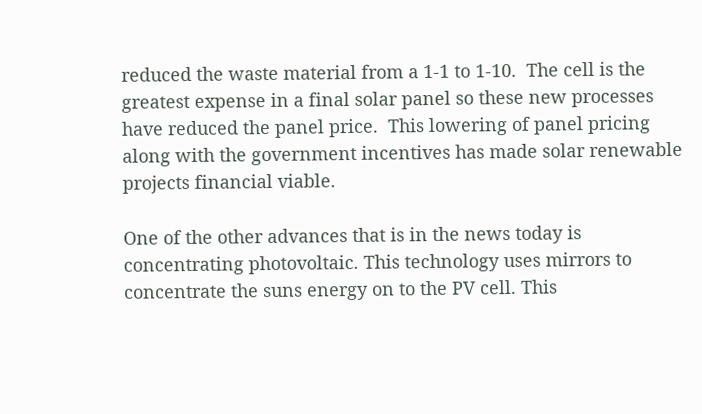reduced the waste material from a 1-1 to 1-10.  The cell is the greatest expense in a final solar panel so these new processes have reduced the panel price.  This lowering of panel pricing along with the government incentives has made solar renewable projects financial viable.

One of the other advances that is in the news today is concentrating photovoltaic. This technology uses mirrors to concentrate the suns energy on to the PV cell. This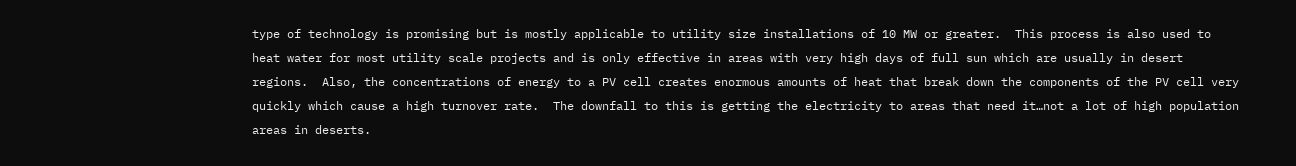type of technology is promising but is mostly applicable to utility size installations of 10 MW or greater.  This process is also used to heat water for most utility scale projects and is only effective in areas with very high days of full sun which are usually in desert regions.  Also, the concentrations of energy to a PV cell creates enormous amounts of heat that break down the components of the PV cell very quickly which cause a high turnover rate.  The downfall to this is getting the electricity to areas that need it…not a lot of high population areas in deserts.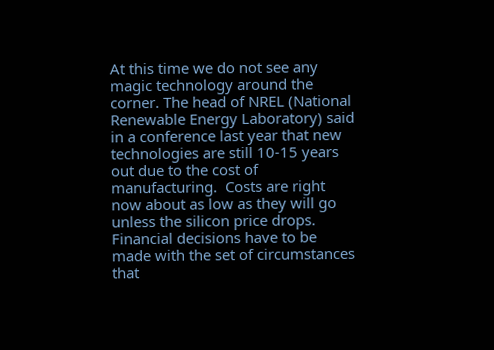At this time we do not see any magic technology around the corner. The head of NREL (National Renewable Energy Laboratory) said in a conference last year that new technologies are still 10-15 years out due to the cost of manufacturing.  Costs are right now about as low as they will go unless the silicon price drops. Financial decisions have to be made with the set of circumstances that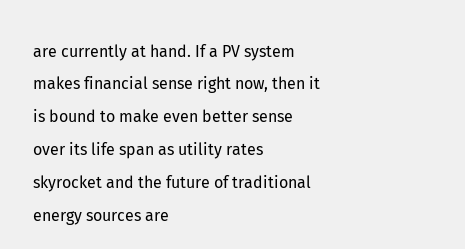are currently at hand. If a PV system makes financial sense right now, then it is bound to make even better sense over its life span as utility rates skyrocket and the future of traditional energy sources are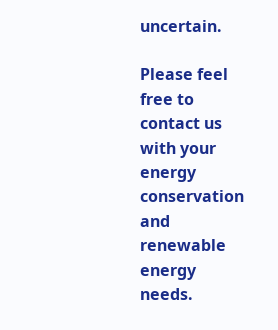uncertain.

Please feel free to contact us with your energy conservation and renewable energy needs.